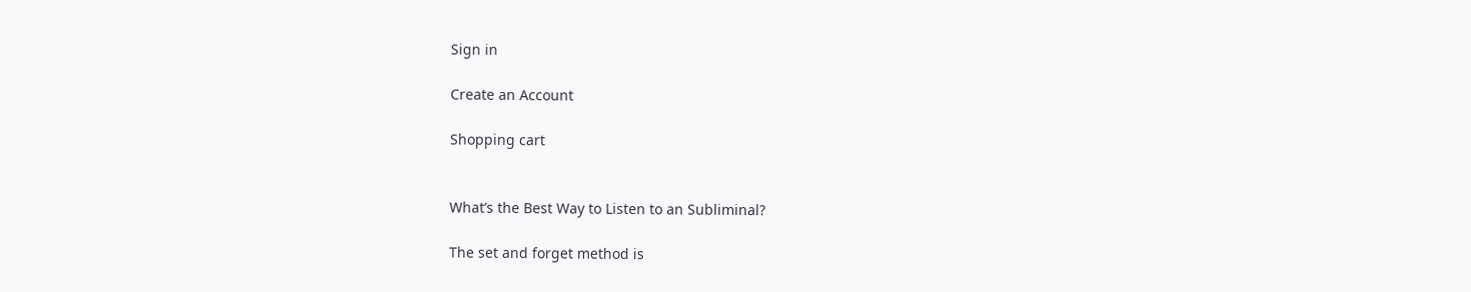Sign in

Create an Account

Shopping cart


What’s the Best Way to Listen to an Subliminal?

The set and forget method is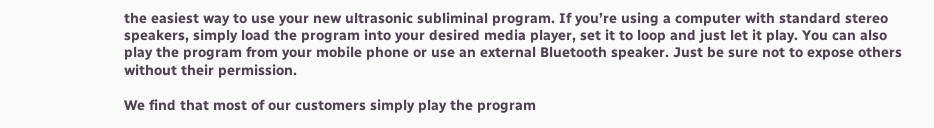the easiest way to use your new ultrasonic subliminal program. If you’re using a computer with standard stereo speakers, simply load the program into your desired media player, set it to loop and just let it play. You can also play the program from your mobile phone or use an external Bluetooth speaker. Just be sure not to expose others without their permission.

We find that most of our customers simply play the program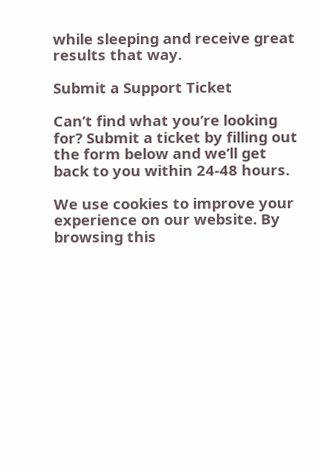while sleeping and receive great results that way.

Submit a Support Ticket

Can’t find what you’re looking for? Submit a ticket by filling out the form below and we’ll get back to you within 24-48 hours.

We use cookies to improve your experience on our website. By browsing this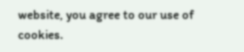website, you agree to our use of cookies.